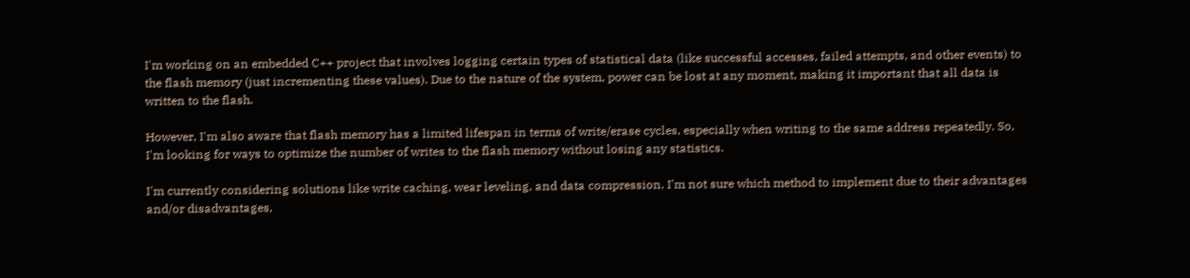I'm working on an embedded C++ project that involves logging certain types of statistical data (like successful accesses, failed attempts, and other events) to the flash memory (just incrementing these values). Due to the nature of the system, power can be lost at any moment, making it important that all data is written to the flash.

However, I'm also aware that flash memory has a limited lifespan in terms of write/erase cycles, especially when writing to the same address repeatedly. So, I'm looking for ways to optimize the number of writes to the flash memory without losing any statistics.

I'm currently considering solutions like write caching, wear leveling, and data compression. I'm not sure which method to implement due to their advantages and/or disadvantages,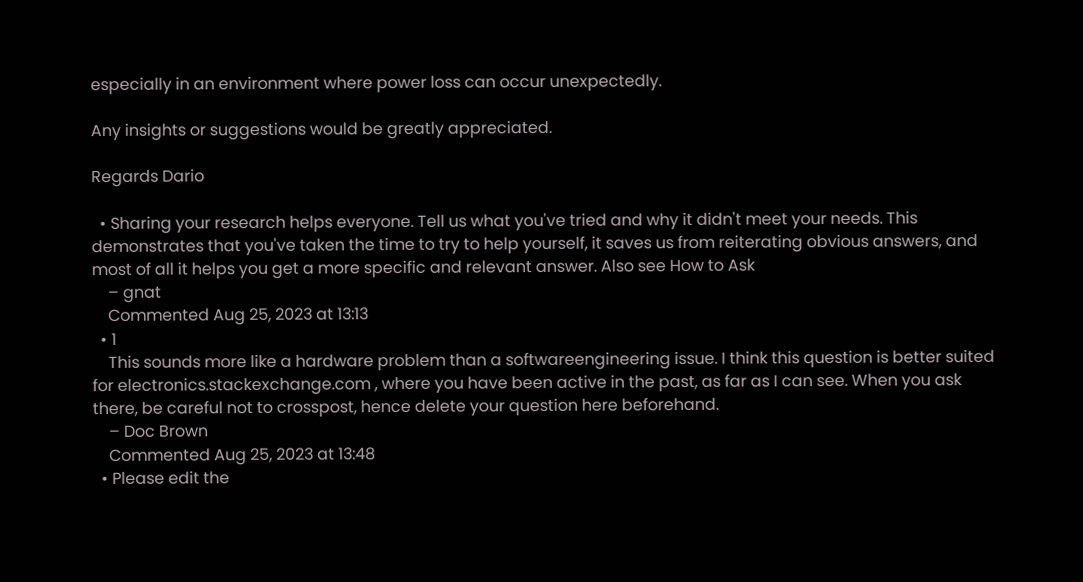especially in an environment where power loss can occur unexpectedly.

Any insights or suggestions would be greatly appreciated.

Regards Dario

  • Sharing your research helps everyone. Tell us what you've tried and why it didn't meet your needs. This demonstrates that you've taken the time to try to help yourself, it saves us from reiterating obvious answers, and most of all it helps you get a more specific and relevant answer. Also see How to Ask
    – gnat
    Commented Aug 25, 2023 at 13:13
  • 1
    This sounds more like a hardware problem than a softwareengineering issue. I think this question is better suited for electronics.stackexchange.com , where you have been active in the past, as far as I can see. When you ask there, be careful not to crosspost, hence delete your question here beforehand.
    – Doc Brown
    Commented Aug 25, 2023 at 13:48
  • Please edit the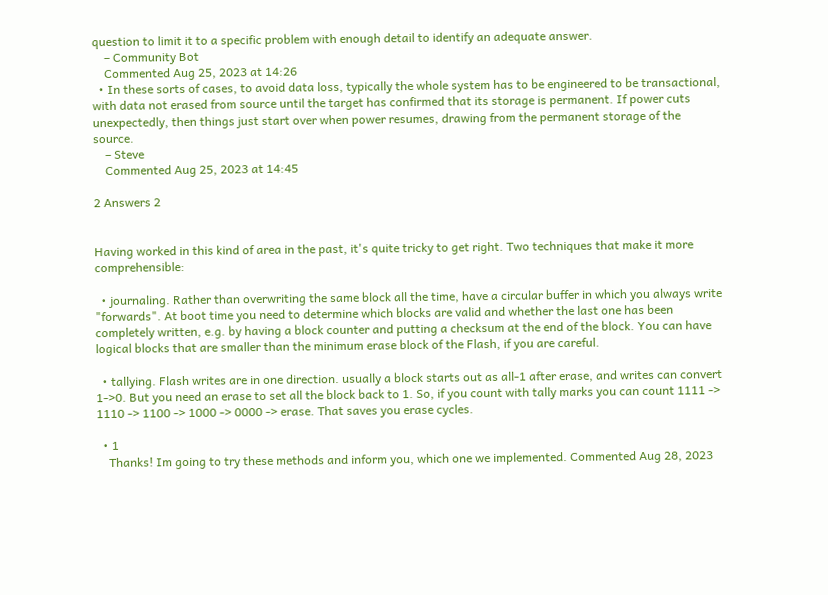question to limit it to a specific problem with enough detail to identify an adequate answer.
    – Community Bot
    Commented Aug 25, 2023 at 14:26
  • In these sorts of cases, to avoid data loss, typically the whole system has to be engineered to be transactional, with data not erased from source until the target has confirmed that its storage is permanent. If power cuts unexpectedly, then things just start over when power resumes, drawing from the permanent storage of the source.
    – Steve
    Commented Aug 25, 2023 at 14:45

2 Answers 2


Having worked in this kind of area in the past, it's quite tricky to get right. Two techniques that make it more comprehensible:

  • journaling. Rather than overwriting the same block all the time, have a circular buffer in which you always write "forwards". At boot time you need to determine which blocks are valid and whether the last one has been completely written, e.g. by having a block counter and putting a checksum at the end of the block. You can have logical blocks that are smaller than the minimum erase block of the Flash, if you are careful.

  • tallying. Flash writes are in one direction. usually a block starts out as all-1 after erase, and writes can convert 1->0. But you need an erase to set all the block back to 1. So, if you count with tally marks you can count 1111 -> 1110 -> 1100 -> 1000 -> 0000 -> erase. That saves you erase cycles.

  • 1
    Thanks! Im going to try these methods and inform you, which one we implemented. Commented Aug 28, 2023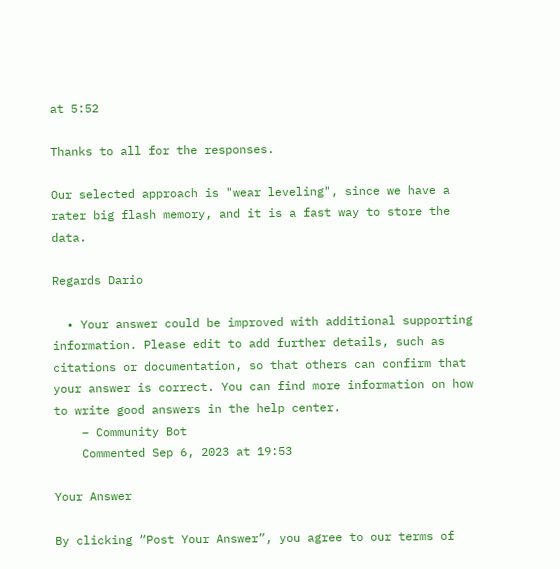at 5:52

Thanks to all for the responses.

Our selected approach is "wear leveling", since we have a rater big flash memory, and it is a fast way to store the data.

Regards Dario

  • Your answer could be improved with additional supporting information. Please edit to add further details, such as citations or documentation, so that others can confirm that your answer is correct. You can find more information on how to write good answers in the help center.
    – Community Bot
    Commented Sep 6, 2023 at 19:53

Your Answer

By clicking “Post Your Answer”, you agree to our terms of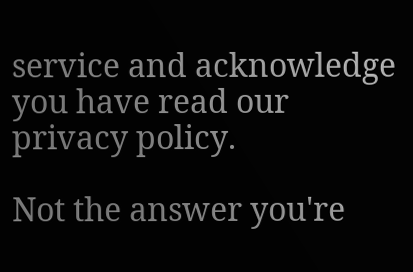service and acknowledge you have read our privacy policy.

Not the answer you're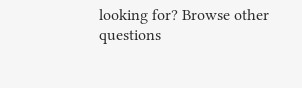looking for? Browse other questions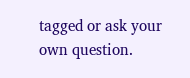tagged or ask your own question.